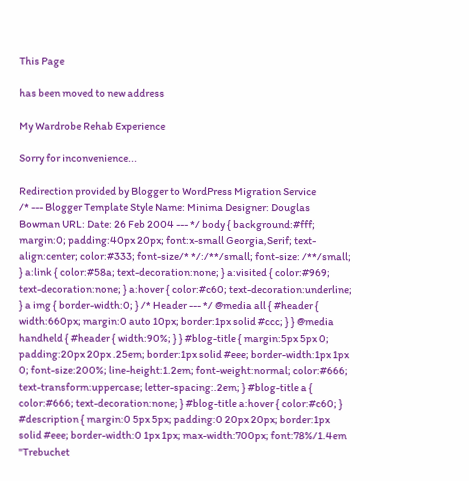This Page

has been moved to new address

My Wardrobe Rehab Experience

Sorry for inconvenience...

Redirection provided by Blogger to WordPress Migration Service
/* --- Blogger Template Style Name: Minima Designer: Douglas Bowman URL: Date: 26 Feb 2004 --- */ body { background:#fff; margin:0; padding:40px 20px; font:x-small Georgia,Serif; text-align:center; color:#333; font-size/* */:/**/small; font-size: /**/small; } a:link { color:#58a; text-decoration:none; } a:visited { color:#969; text-decoration:none; } a:hover { color:#c60; text-decoration:underline; } a img { border-width:0; } /* Header --- */ @media all { #header { width:660px; margin:0 auto 10px; border:1px solid #ccc; } } @media handheld { #header { width:90%; } } #blog-title { margin:5px 5px 0; padding:20px 20px .25em; border:1px solid #eee; border-width:1px 1px 0; font-size:200%; line-height:1.2em; font-weight:normal; color:#666; text-transform:uppercase; letter-spacing:.2em; } #blog-title a { color:#666; text-decoration:none; } #blog-title a:hover { color:#c60; } #description { margin:0 5px 5px; padding:0 20px 20px; border:1px solid #eee; border-width:0 1px 1px; max-width:700px; font:78%/1.4em "Trebuchet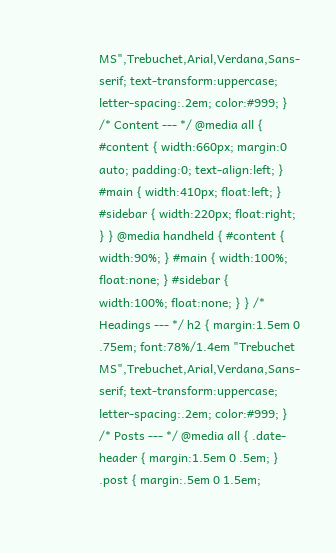MS",Trebuchet,Arial,Verdana,Sans-serif; text-transform:uppercase; letter-spacing:.2em; color:#999; } /* Content --- */ @media all { #content { width:660px; margin:0 auto; padding:0; text-align:left; } #main { width:410px; float:left; } #sidebar { width:220px; float:right; } } @media handheld { #content { width:90%; } #main { width:100%; float:none; } #sidebar { width:100%; float:none; } } /* Headings --- */ h2 { margin:1.5em 0 .75em; font:78%/1.4em "Trebuchet MS",Trebuchet,Arial,Verdana,Sans-serif; text-transform:uppercase; letter-spacing:.2em; color:#999; } /* Posts --- */ @media all { .date-header { margin:1.5em 0 .5em; } .post { margin:.5em 0 1.5em;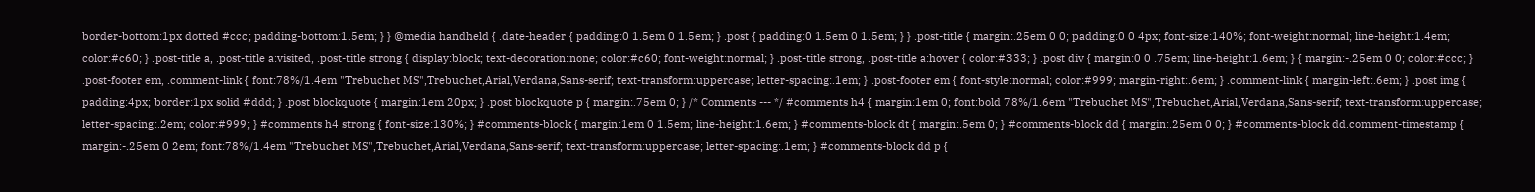border-bottom:1px dotted #ccc; padding-bottom:1.5em; } } @media handheld { .date-header { padding:0 1.5em 0 1.5em; } .post { padding:0 1.5em 0 1.5em; } } .post-title { margin:.25em 0 0; padding:0 0 4px; font-size:140%; font-weight:normal; line-height:1.4em; color:#c60; } .post-title a, .post-title a:visited, .post-title strong { display:block; text-decoration:none; color:#c60; font-weight:normal; } .post-title strong, .post-title a:hover { color:#333; } .post div { margin:0 0 .75em; line-height:1.6em; } { margin:-.25em 0 0; color:#ccc; } .post-footer em, .comment-link { font:78%/1.4em "Trebuchet MS",Trebuchet,Arial,Verdana,Sans-serif; text-transform:uppercase; letter-spacing:.1em; } .post-footer em { font-style:normal; color:#999; margin-right:.6em; } .comment-link { margin-left:.6em; } .post img { padding:4px; border:1px solid #ddd; } .post blockquote { margin:1em 20px; } .post blockquote p { margin:.75em 0; } /* Comments --- */ #comments h4 { margin:1em 0; font:bold 78%/1.6em "Trebuchet MS",Trebuchet,Arial,Verdana,Sans-serif; text-transform:uppercase; letter-spacing:.2em; color:#999; } #comments h4 strong { font-size:130%; } #comments-block { margin:1em 0 1.5em; line-height:1.6em; } #comments-block dt { margin:.5em 0; } #comments-block dd { margin:.25em 0 0; } #comments-block dd.comment-timestamp { margin:-.25em 0 2em; font:78%/1.4em "Trebuchet MS",Trebuchet,Arial,Verdana,Sans-serif; text-transform:uppercase; letter-spacing:.1em; } #comments-block dd p {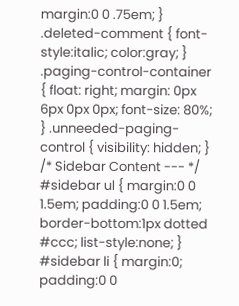margin:0 0 .75em; } .deleted-comment { font-style:italic; color:gray; } .paging-control-container { float: right; margin: 0px 6px 0px 0px; font-size: 80%; } .unneeded-paging-control { visibility: hidden; } /* Sidebar Content --- */ #sidebar ul { margin:0 0 1.5em; padding:0 0 1.5em; border-bottom:1px dotted #ccc; list-style:none; } #sidebar li { margin:0; padding:0 0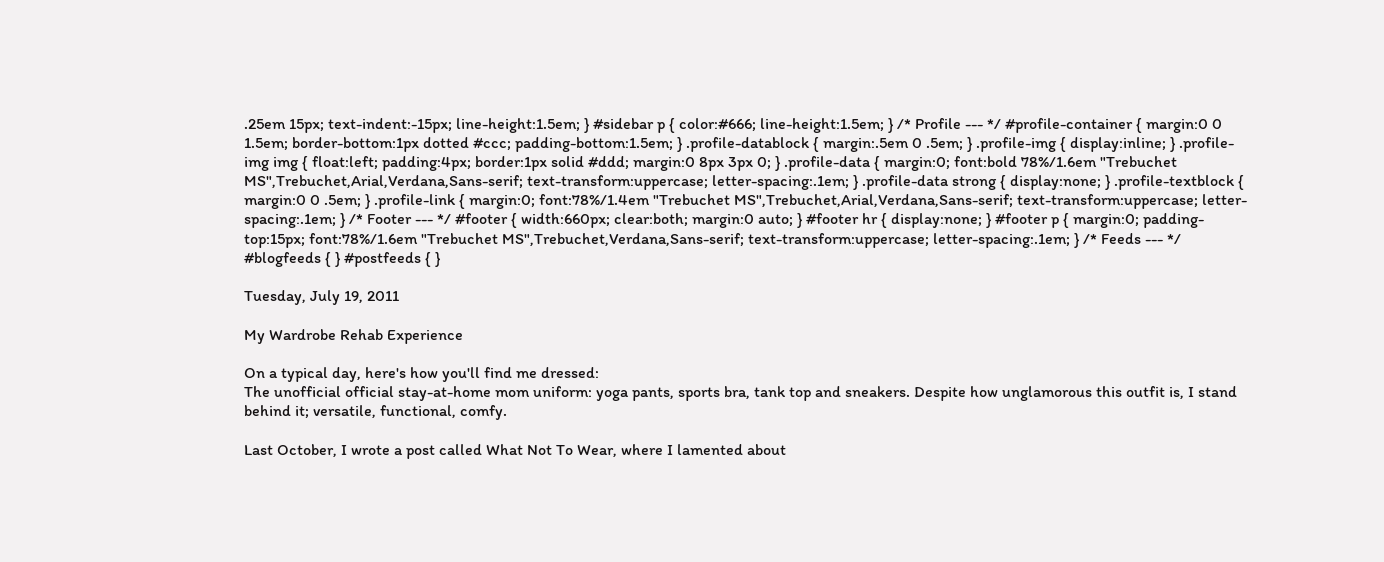.25em 15px; text-indent:-15px; line-height:1.5em; } #sidebar p { color:#666; line-height:1.5em; } /* Profile --- */ #profile-container { margin:0 0 1.5em; border-bottom:1px dotted #ccc; padding-bottom:1.5em; } .profile-datablock { margin:.5em 0 .5em; } .profile-img { display:inline; } .profile-img img { float:left; padding:4px; border:1px solid #ddd; margin:0 8px 3px 0; } .profile-data { margin:0; font:bold 78%/1.6em "Trebuchet MS",Trebuchet,Arial,Verdana,Sans-serif; text-transform:uppercase; letter-spacing:.1em; } .profile-data strong { display:none; } .profile-textblock { margin:0 0 .5em; } .profile-link { margin:0; font:78%/1.4em "Trebuchet MS",Trebuchet,Arial,Verdana,Sans-serif; text-transform:uppercase; letter-spacing:.1em; } /* Footer --- */ #footer { width:660px; clear:both; margin:0 auto; } #footer hr { display:none; } #footer p { margin:0; padding-top:15px; font:78%/1.6em "Trebuchet MS",Trebuchet,Verdana,Sans-serif; text-transform:uppercase; letter-spacing:.1em; } /* Feeds --- */ #blogfeeds { } #postfeeds { }

Tuesday, July 19, 2011

My Wardrobe Rehab Experience

On a typical day, here's how you'll find me dressed:
The unofficial official stay-at-home mom uniform: yoga pants, sports bra, tank top and sneakers. Despite how unglamorous this outfit is, I stand behind it; versatile, functional, comfy.

Last October, I wrote a post called What Not To Wear, where I lamented about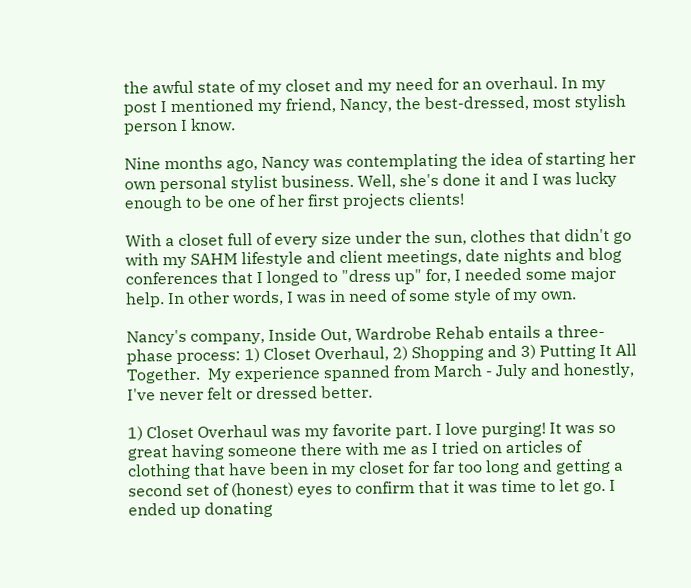the awful state of my closet and my need for an overhaul. In my post I mentioned my friend, Nancy, the best-dressed, most stylish person I know.

Nine months ago, Nancy was contemplating the idea of starting her own personal stylist business. Well, she's done it and I was lucky enough to be one of her first projects clients!

With a closet full of every size under the sun, clothes that didn't go with my SAHM lifestyle and client meetings, date nights and blog conferences that I longed to "dress up" for, I needed some major help. In other words, I was in need of some style of my own.

Nancy's company, Inside Out, Wardrobe Rehab entails a three-phase process: 1) Closet Overhaul, 2) Shopping and 3) Putting It All Together.  My experience spanned from March - July and honestly, I've never felt or dressed better.

1) Closet Overhaul was my favorite part. I love purging! It was so great having someone there with me as I tried on articles of clothing that have been in my closet for far too long and getting a second set of (honest) eyes to confirm that it was time to let go. I ended up donating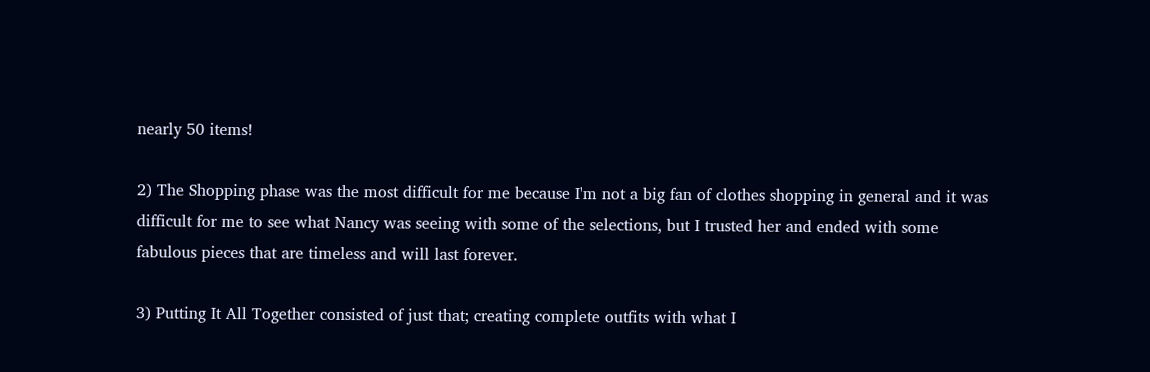nearly 50 items!

2) The Shopping phase was the most difficult for me because I'm not a big fan of clothes shopping in general and it was difficult for me to see what Nancy was seeing with some of the selections, but I trusted her and ended with some fabulous pieces that are timeless and will last forever.

3) Putting It All Together consisted of just that; creating complete outfits with what I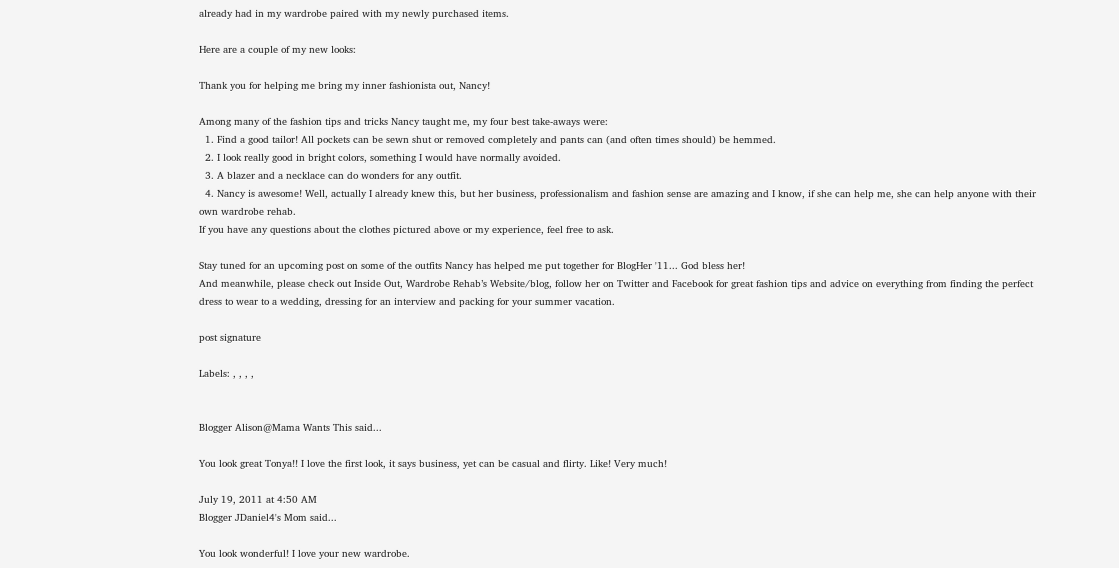already had in my wardrobe paired with my newly purchased items.

Here are a couple of my new looks:

Thank you for helping me bring my inner fashionista out, Nancy!

Among many of the fashion tips and tricks Nancy taught me, my four best take-aways were:
  1. Find a good tailor! All pockets can be sewn shut or removed completely and pants can (and often times should) be hemmed.
  2. I look really good in bright colors, something I would have normally avoided.
  3. A blazer and a necklace can do wonders for any outfit.
  4. Nancy is awesome! Well, actually I already knew this, but her business, professionalism and fashion sense are amazing and I know, if she can help me, she can help anyone with their own wardrobe rehab.
If you have any questions about the clothes pictured above or my experience, feel free to ask.

Stay tuned for an upcoming post on some of the outfits Nancy has helped me put together for BlogHer '11... God bless her!
And meanwhile, please check out Inside Out, Wardrobe Rehab’s Website/blog, follow her on Twitter and Facebook for great fashion tips and advice on everything from finding the perfect dress to wear to a wedding, dressing for an interview and packing for your summer vacation.

post signature

Labels: , , , ,


Blogger Alison@Mama Wants This said...

You look great Tonya!! I love the first look, it says business, yet can be casual and flirty. Like! Very much!

July 19, 2011 at 4:50 AM
Blogger JDaniel4's Mom said...

You look wonderful! I love your new wardrobe.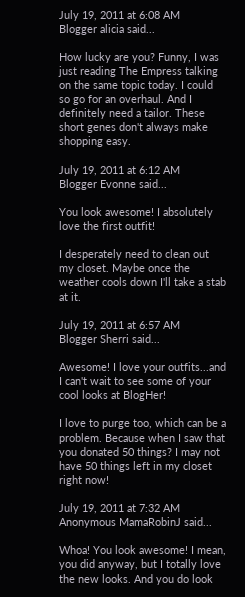July 19, 2011 at 6:08 AM
Blogger alicia said...

How lucky are you? Funny, I was just reading The Empress talking on the same topic today. I could so go for an overhaul. And I definitely need a tailor. These short genes don't always make shopping easy.

July 19, 2011 at 6:12 AM
Blogger Evonne said...

You look awesome! I absolutely love the first outfit!

I desperately need to clean out my closet. Maybe once the weather cools down I'll take a stab at it.

July 19, 2011 at 6:57 AM
Blogger Sherri said...

Awesome! I love your outfits...and I can't wait to see some of your cool looks at BlogHer!

I love to purge too, which can be a problem. Because when I saw that you donated 50 things? I may not have 50 things left in my closet right now!

July 19, 2011 at 7:32 AM
Anonymous MamaRobinJ said...

Whoa! You look awesome! I mean, you did anyway, but I totally love the new looks. And you do look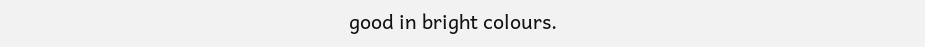good in bright colours.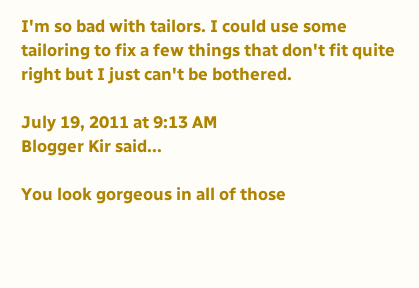I'm so bad with tailors. I could use some tailoring to fix a few things that don't fit quite right but I just can't be bothered.

July 19, 2011 at 9:13 AM
Blogger Kir said...

You look gorgeous in all of those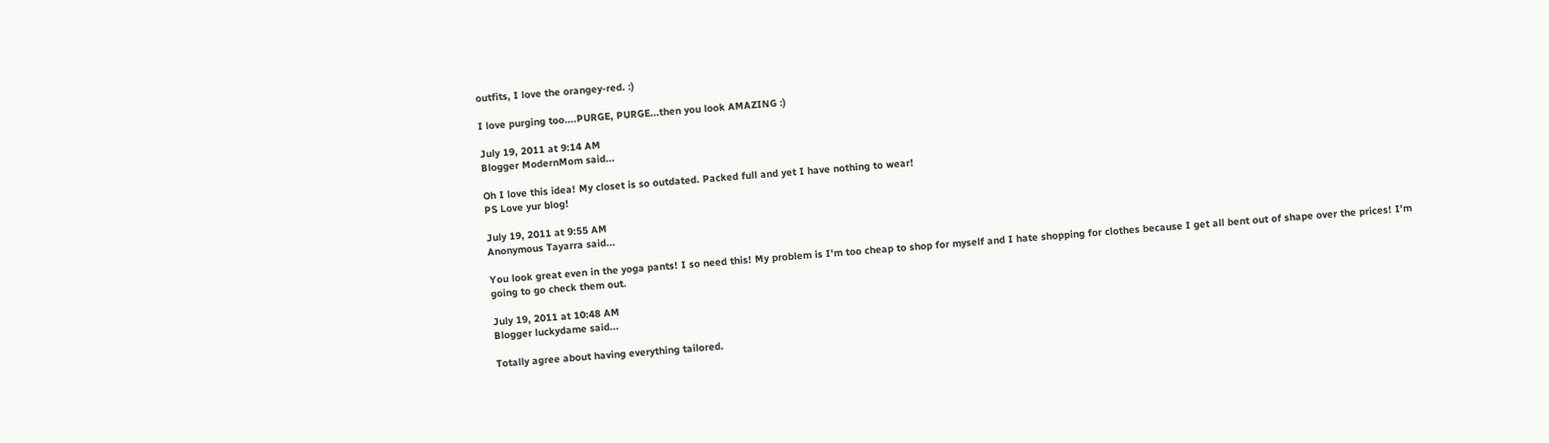outfits, I love the orangey-red. :)

I love purging too....PURGE, PURGE...then you look AMAZING :)

July 19, 2011 at 9:14 AM
Blogger ModernMom said...

Oh I love this idea! My closet is so outdated. Packed full and yet I have nothing to wear!
PS Love yur blog!

July 19, 2011 at 9:55 AM
Anonymous Tayarra said...

You look great even in the yoga pants! I so need this! My problem is I'm too cheap to shop for myself and I hate shopping for clothes because I get all bent out of shape over the prices! I'm going to go check them out.

July 19, 2011 at 10:48 AM
Blogger luckydame said...

Totally agree about having everything tailored.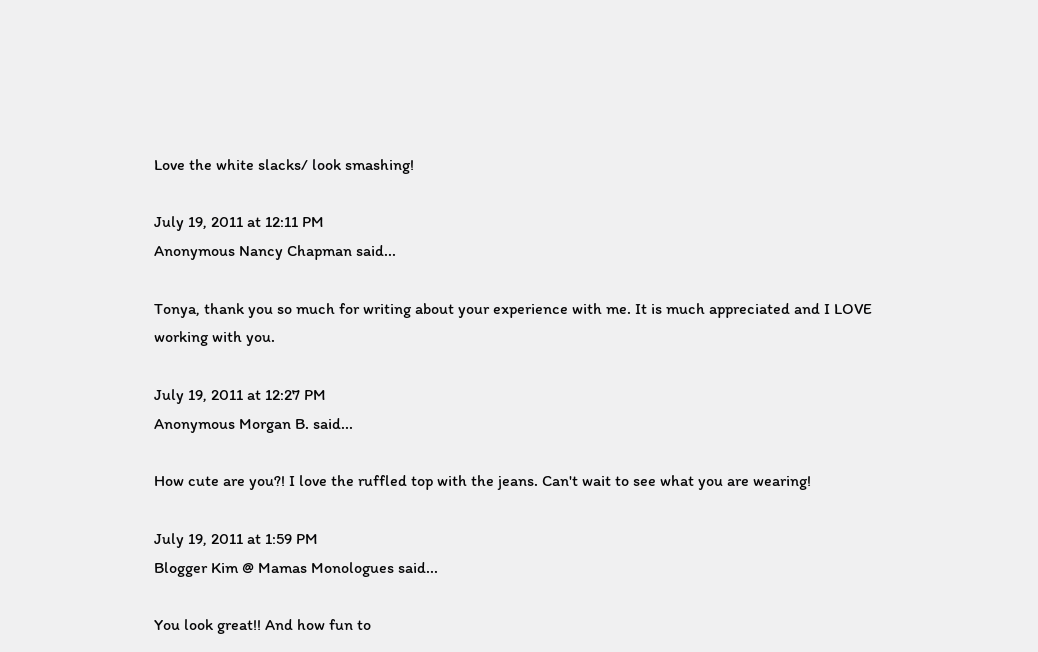Love the white slacks/ look smashing!

July 19, 2011 at 12:11 PM
Anonymous Nancy Chapman said...

Tonya, thank you so much for writing about your experience with me. It is much appreciated and I LOVE working with you.

July 19, 2011 at 12:27 PM
Anonymous Morgan B. said...

How cute are you?! I love the ruffled top with the jeans. Can't wait to see what you are wearing!

July 19, 2011 at 1:59 PM
Blogger Kim @ Mamas Monologues said...

You look great!! And how fun to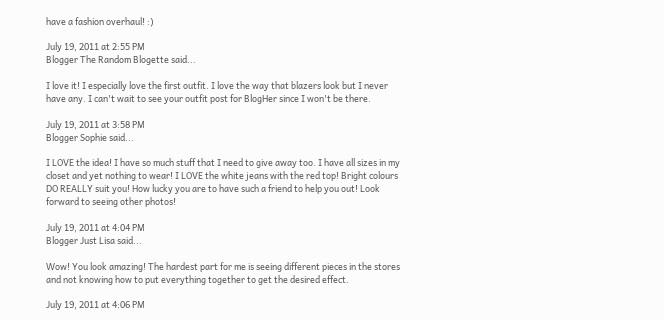have a fashion overhaul! :)

July 19, 2011 at 2:55 PM
Blogger The Random Blogette said...

I love it! I especially love the first outfit. I love the way that blazers look but I never have any. I can't wait to see your outfit post for BlogHer since I won't be there.

July 19, 2011 at 3:58 PM
Blogger Sophie said...

I LOVE the idea! I have so much stuff that I need to give away too. I have all sizes in my closet and yet nothing to wear! I LOVE the white jeans with the red top! Bright colours DO REALLY suit you! How lucky you are to have such a friend to help you out! Look forward to seeing other photos!

July 19, 2011 at 4:04 PM
Blogger Just Lisa said...

Wow! You look amazing! The hardest part for me is seeing different pieces in the stores and not knowing how to put everything together to get the desired effect.

July 19, 2011 at 4:06 PM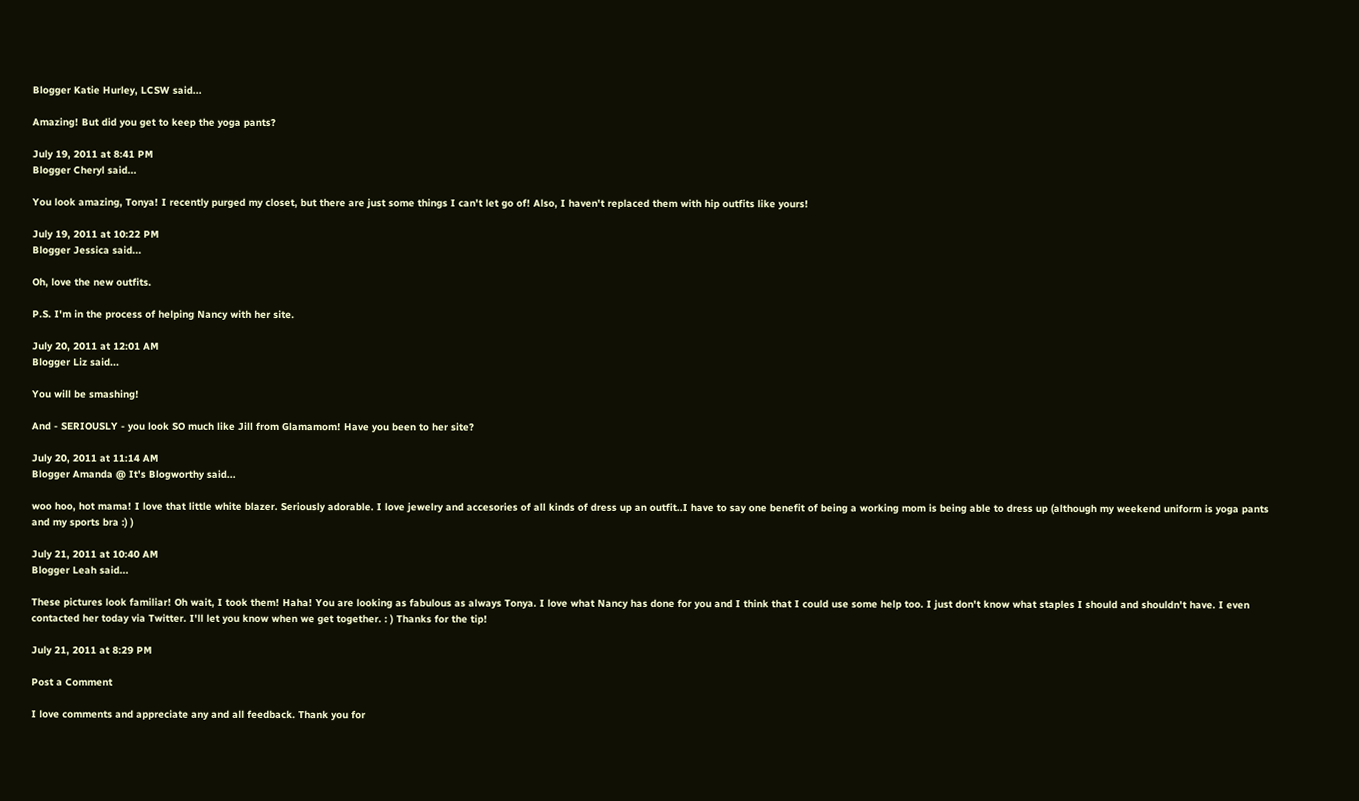Blogger Katie Hurley, LCSW said...

Amazing! But did you get to keep the yoga pants?

July 19, 2011 at 8:41 PM
Blogger Cheryl said...

You look amazing, Tonya! I recently purged my closet, but there are just some things I can't let go of! Also, I haven't replaced them with hip outfits like yours!

July 19, 2011 at 10:22 PM
Blogger Jessica said...

Oh, love the new outfits.

P.S. I'm in the process of helping Nancy with her site.

July 20, 2011 at 12:01 AM
Blogger Liz said...

You will be smashing!

And - SERIOUSLY - you look SO much like Jill from Glamamom! Have you been to her site?

July 20, 2011 at 11:14 AM
Blogger Amanda @ It's Blogworthy said...

woo hoo, hot mama! I love that little white blazer. Seriously adorable. I love jewelry and accesories of all kinds of dress up an outfit..I have to say one benefit of being a working mom is being able to dress up (although my weekend uniform is yoga pants and my sports bra :) )

July 21, 2011 at 10:40 AM
Blogger Leah said...

These pictures look familiar! Oh wait, I took them! Haha! You are looking as fabulous as always Tonya. I love what Nancy has done for you and I think that I could use some help too. I just don't know what staples I should and shouldn't have. I even contacted her today via Twitter. I'll let you know when we get together. : ) Thanks for the tip!

July 21, 2011 at 8:29 PM

Post a Comment

I love comments and appreciate any and all feedback. Thank you for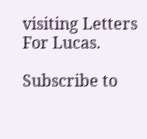visiting Letters For Lucas.

Subscribe to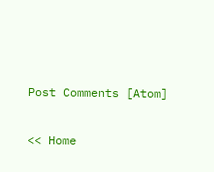Post Comments [Atom]

<< Home